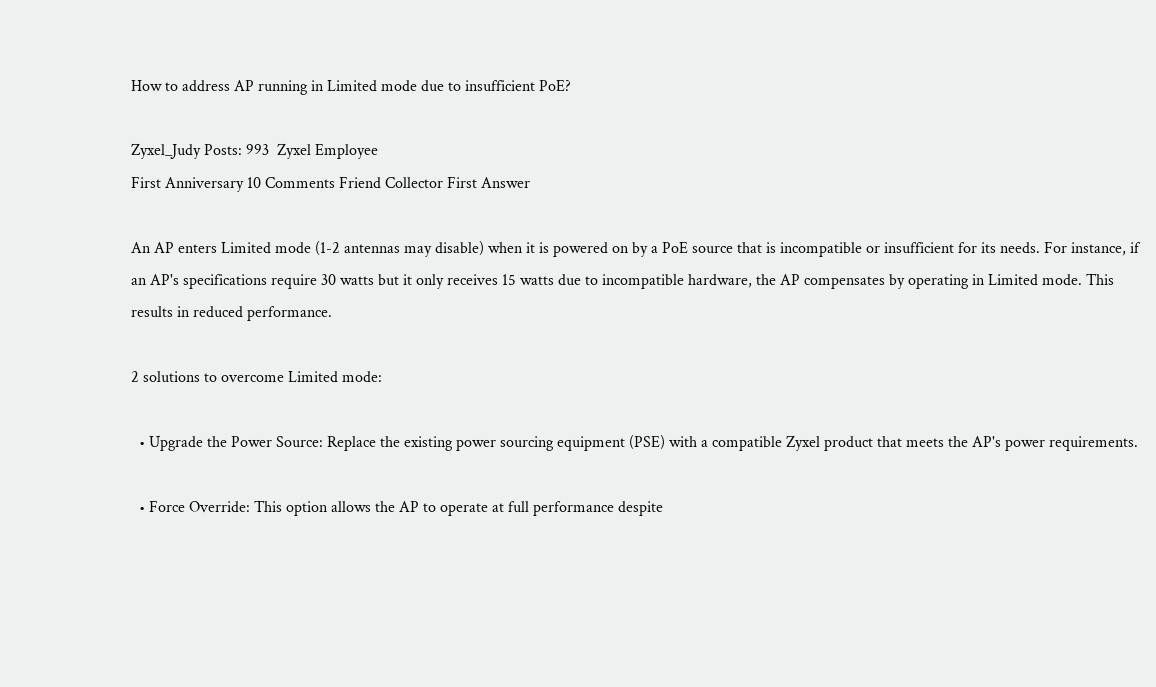How to address AP running in Limited mode due to insufficient PoE?

Zyxel_Judy Posts: 993  Zyxel Employee
First Anniversary 10 Comments Friend Collector First Answer

An AP enters Limited mode (1-2 antennas may disable) when it is powered on by a PoE source that is incompatible or insufficient for its needs. For instance, if an AP's specifications require 30 watts but it only receives 15 watts due to incompatible hardware, the AP compensates by operating in Limited mode. This results in reduced performance.

2 solutions to overcome Limited mode:

  • Upgrade the Power Source: Replace the existing power sourcing equipment (PSE) with a compatible Zyxel product that meets the AP's power requirements.

  • Force Override: This option allows the AP to operate at full performance despite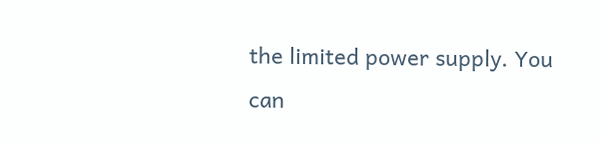the limited power supply. You can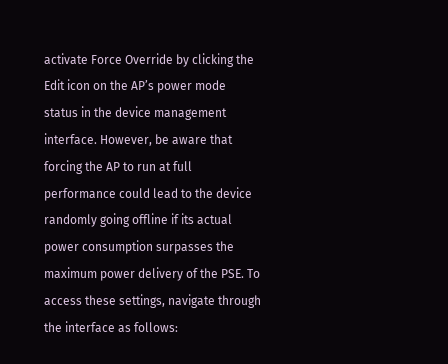activate Force Override by clicking the Edit icon on the AP’s power mode status in the device management interface. However, be aware that forcing the AP to run at full performance could lead to the device randomly going offline if its actual power consumption surpasses the maximum power delivery of the PSE. To access these settings, navigate through the interface as follows: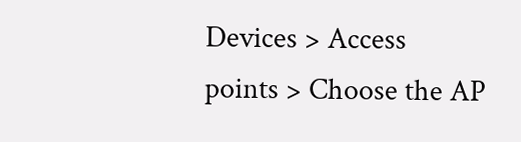Devices > Access points > Choose the AP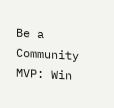Be a Community MVP: Win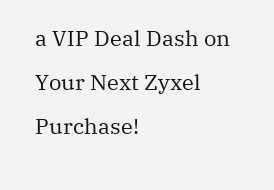a VIP Deal Dash on Your Next Zyxel Purchase!